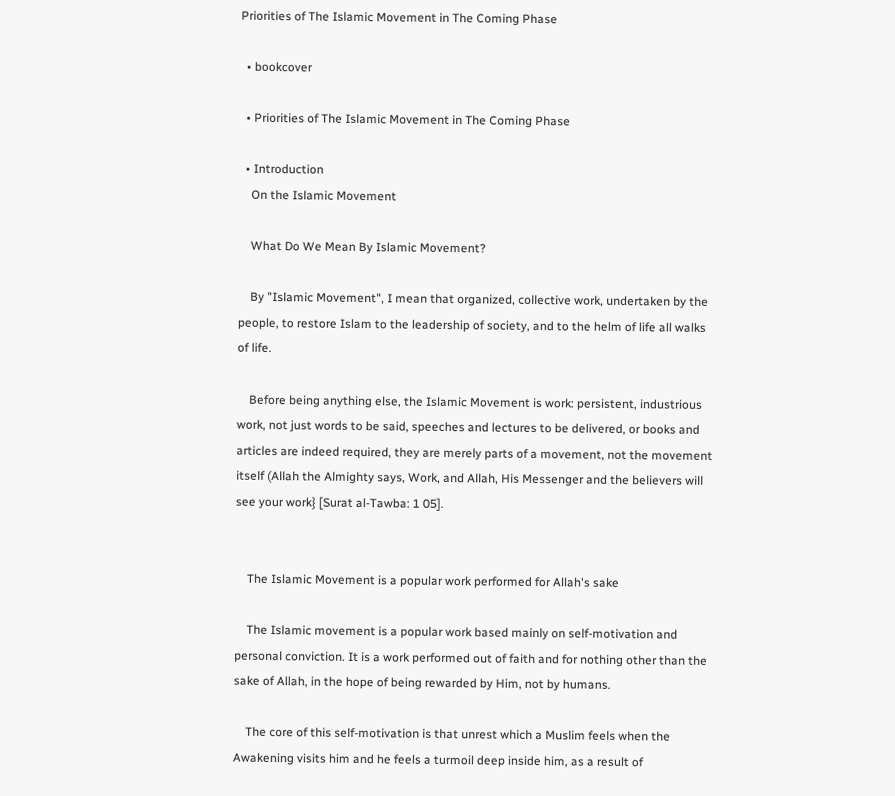Priorities of The Islamic Movement in The Coming Phase

  • bookcover

  • Priorities of The Islamic Movement in The Coming Phase

  • Introduction
    On the Islamic Movement

    What Do We Mean By Islamic Movement?

    By "Islamic Movement", I mean that organized, collective work, undertaken by the people, to restore Islam to the leadership of society, and to the helm of life all walks of life.

    Before being anything else, the Islamic Movement is work: persistent, industrious work, not just words to be said, speeches and lectures to be delivered, or books and articles are indeed required, they are merely parts of a movement, not the movement itself (Allah the Almighty says, Work, and Allah, His Messenger and the believers will see your work} [Surat al-Tawba: 1 05].


    The Islamic Movement is a popular work performed for Allah's sake

    The Islamic movement is a popular work based mainly on self-motivation and personal conviction. It is a work performed out of faith and for nothing other than the sake of Allah, in the hope of being rewarded by Him, not by humans.

    The core of this self-motivation is that unrest which a Muslim feels when the Awakening visits him and he feels a turmoil deep inside him, as a result of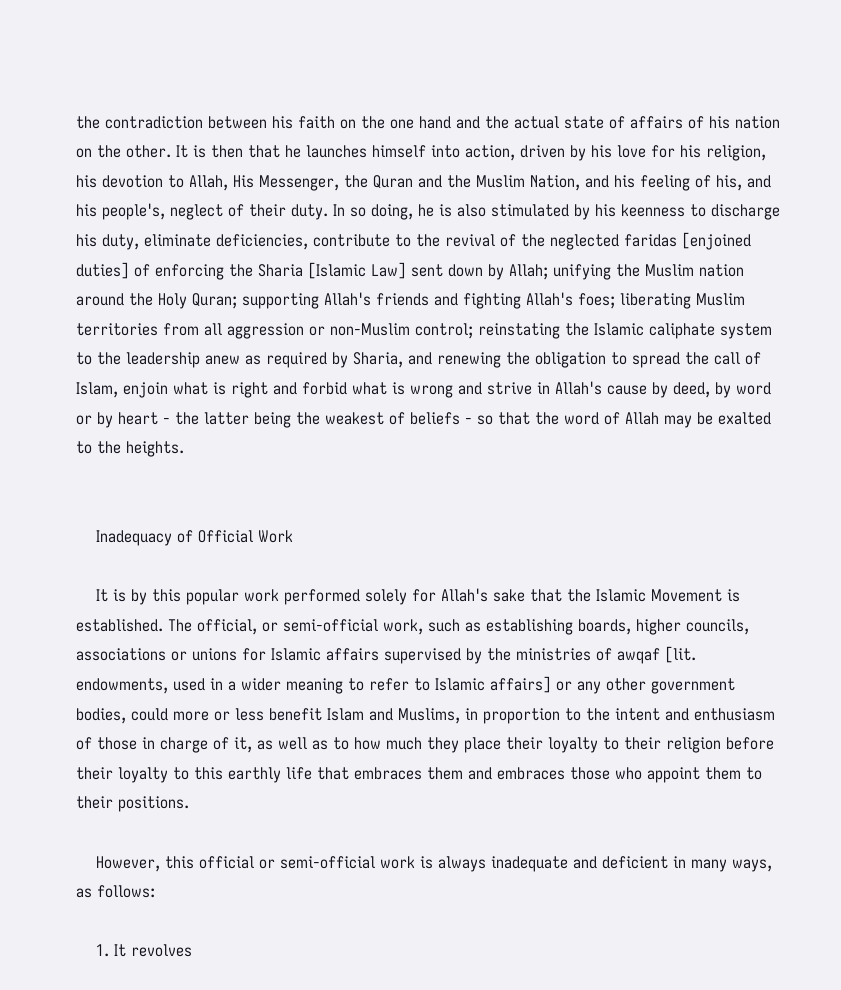the contradiction between his faith on the one hand and the actual state of affairs of his nation on the other. It is then that he launches himself into action, driven by his love for his religion, his devotion to Allah, His Messenger, the Quran and the Muslim Nation, and his feeling of his, and his people's, neglect of their duty. In so doing, he is also stimulated by his keenness to discharge his duty, eliminate deficiencies, contribute to the revival of the neglected faridas [enjoined duties] of enforcing the Sharia [Islamic Law] sent down by Allah; unifying the Muslim nation around the Holy Quran; supporting Allah's friends and fighting Allah's foes; liberating Muslim territories from all aggression or non-Muslim control; reinstating the Islamic caliphate system to the leadership anew as required by Sharia, and renewing the obligation to spread the call of Islam, enjoin what is right and forbid what is wrong and strive in Allah's cause by deed, by word or by heart - the latter being the weakest of beliefs - so that the word of Allah may be exalted to the heights.


    Inadequacy of Official Work

    It is by this popular work performed solely for Allah's sake that the Islamic Movement is established. The official, or semi-official work, such as establishing boards, higher councils, associations or unions for Islamic affairs supervised by the ministries of awqaf [lit. endowments, used in a wider meaning to refer to Islamic affairs] or any other government bodies, could more or less benefit Islam and Muslims, in proportion to the intent and enthusiasm of those in charge of it, as well as to how much they place their loyalty to their religion before their loyalty to this earthly life that embraces them and embraces those who appoint them to their positions.

    However, this official or semi-official work is always inadequate and deficient in many ways, as follows:

    1. It revolves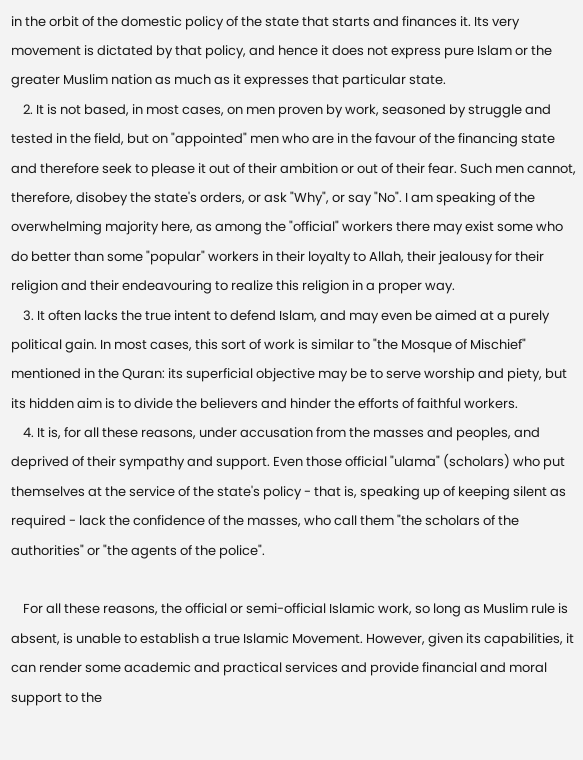in the orbit of the domestic policy of the state that starts and finances it. Its very movement is dictated by that policy, and hence it does not express pure Islam or the greater Muslim nation as much as it expresses that particular state.
    2. It is not based, in most cases, on men proven by work, seasoned by struggle and tested in the field, but on "appointed" men who are in the favour of the financing state and therefore seek to please it out of their ambition or out of their fear. Such men cannot, therefore, disobey the state's orders, or ask "Why", or say "No". I am speaking of the overwhelming majority here, as among the "official" workers there may exist some who do better than some "popular" workers in their loyalty to Allah, their jealousy for their religion and their endeavouring to realize this religion in a proper way.
    3. It often lacks the true intent to defend Islam, and may even be aimed at a purely political gain. In most cases, this sort of work is similar to "the Mosque of Mischief" mentioned in the Quran: its superficial objective may be to serve worship and piety, but its hidden aim is to divide the believers and hinder the efforts of faithful workers.
    4. It is, for all these reasons, under accusation from the masses and peoples, and deprived of their sympathy and support. Even those official "ulama" (scholars) who put themselves at the service of the state's policy - that is, speaking up of keeping silent as required - lack the confidence of the masses, who call them "the scholars of the authorities" or "the agents of the police".

    For all these reasons, the official or semi-official Islamic work, so long as Muslim rule is absent, is unable to establish a true Islamic Movement. However, given its capabilities, it can render some academic and practical services and provide financial and moral support to the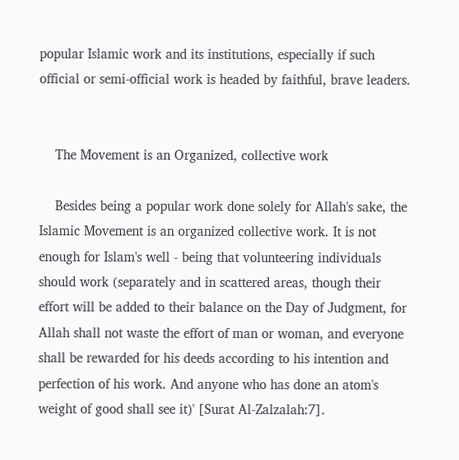popular Islamic work and its institutions, especially if such official or semi-official work is headed by faithful, brave leaders.


    The Movement is an Organized, collective work

    Besides being a popular work done solely for Allah's sake, the Islamic Movement is an organized collective work. It is not enough for Islam's well - being that volunteering individuals should work (separately and in scattered areas, though their effort will be added to their balance on the Day of Judgment, for Allah shall not waste the effort of man or woman, and everyone shall be rewarded for his deeds according to his intention and perfection of his work. And anyone who has done an atom's weight of good shall see it)' [Surat Al-Zalzalah:7].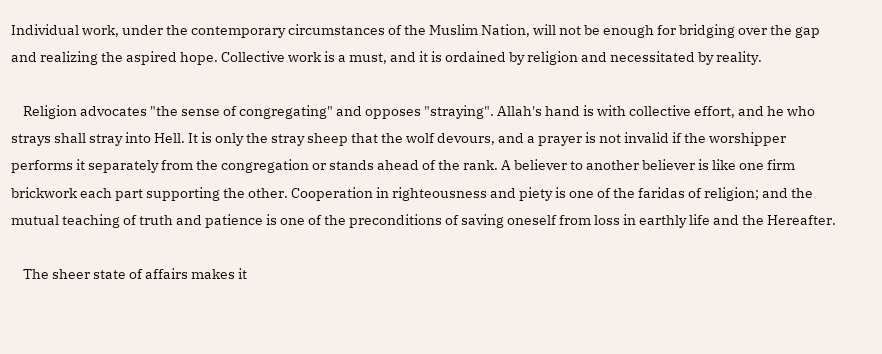Individual work, under the contemporary circumstances of the Muslim Nation, will not be enough for bridging over the gap and realizing the aspired hope. Collective work is a must, and it is ordained by religion and necessitated by reality.

    Religion advocates "the sense of congregating" and opposes "straying". Allah's hand is with collective effort, and he who strays shall stray into Hell. It is only the stray sheep that the wolf devours, and a prayer is not invalid if the worshipper performs it separately from the congregation or stands ahead of the rank. A believer to another believer is like one firm brickwork each part supporting the other. Cooperation in righteousness and piety is one of the faridas of religion; and the mutual teaching of truth and patience is one of the preconditions of saving oneself from loss in earthly life and the Hereafter.

    The sheer state of affairs makes it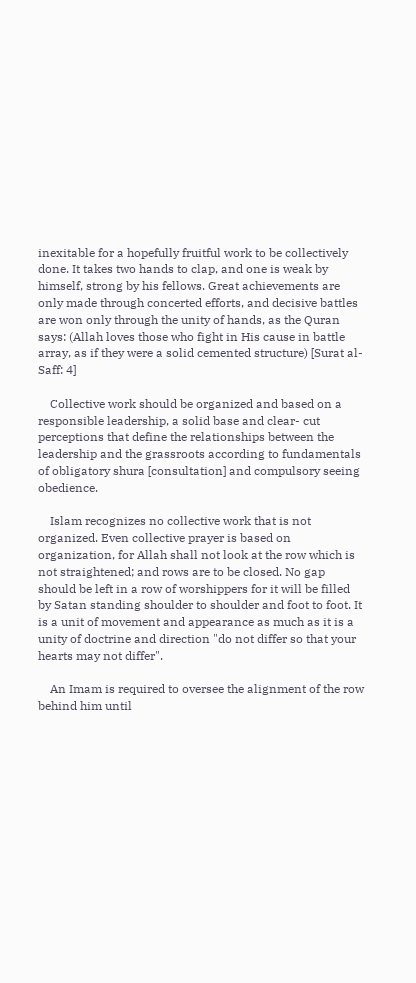inexitable for a hopefully fruitful work to be collectively done. It takes two hands to clap, and one is weak by himself, strong by his fellows. Great achievements are only made through concerted efforts, and decisive battles are won only through the unity of hands, as the Quran says: (Allah loves those who fight in His cause in battle array, as if they were a solid cemented structure) [Surat al-Saff: 4]

    Collective work should be organized and based on a responsible leadership, a solid base and clear- cut perceptions that define the relationships between the leadership and the grassroots according to fundamentals of obligatory shura [consultation] and compulsory seeing obedience.

    Islam recognizes no collective work that is not organized. Even collective prayer is based on organization, for Allah shall not look at the row which is not straightened; and rows are to be closed. No gap should be left in a row of worshippers for it will be filled by Satan standing shoulder to shoulder and foot to foot. It is a unit of movement and appearance as much as it is a unity of doctrine and direction "do not differ so that your hearts may not differ".

    An Imam is required to oversee the alignment of the row behind him until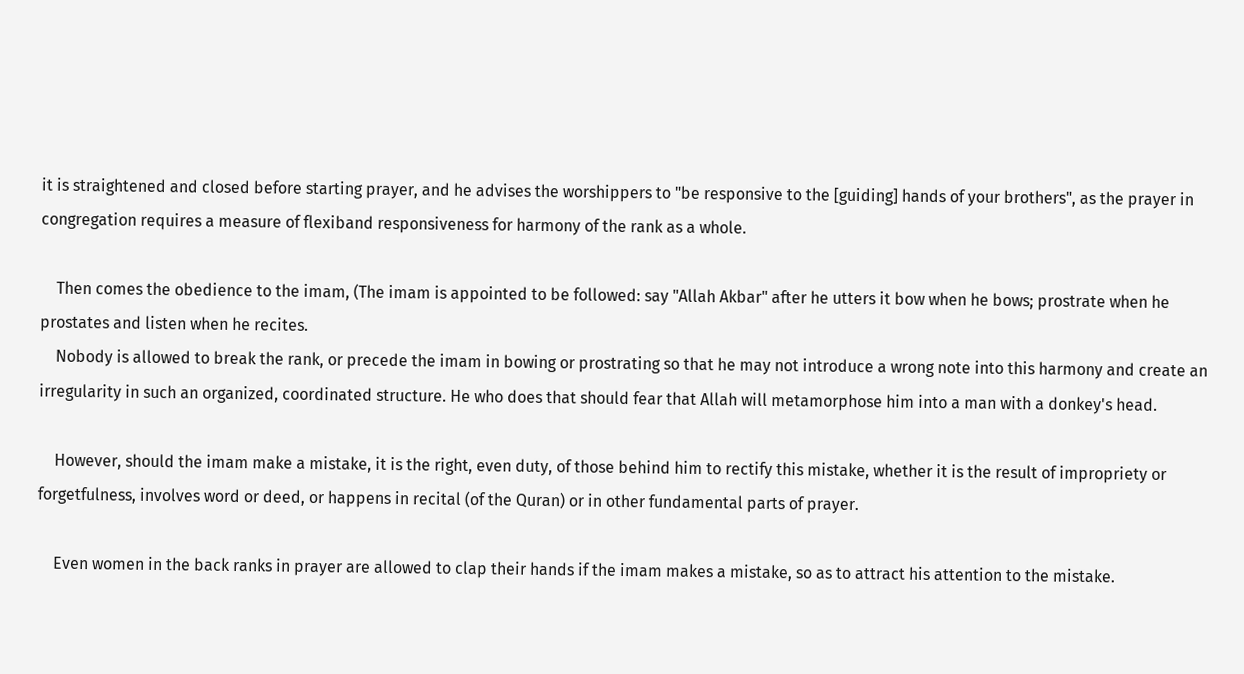it is straightened and closed before starting prayer, and he advises the worshippers to "be responsive to the [guiding] hands of your brothers", as the prayer in congregation requires a measure of flexiband responsiveness for harmony of the rank as a whole.

    Then comes the obedience to the imam, (The imam is appointed to be followed: say "Allah Akbar" after he utters it bow when he bows; prostrate when he prostates and listen when he recites.
    Nobody is allowed to break the rank, or precede the imam in bowing or prostrating so that he may not introduce a wrong note into this harmony and create an irregularity in such an organized, coordinated structure. He who does that should fear that Allah will metamorphose him into a man with a donkey's head.

    However, should the imam make a mistake, it is the right, even duty, of those behind him to rectify this mistake, whether it is the result of impropriety or forgetfulness, involves word or deed, or happens in recital (of the Quran) or in other fundamental parts of prayer.

    Even women in the back ranks in prayer are allowed to clap their hands if the imam makes a mistake, so as to attract his attention to the mistake.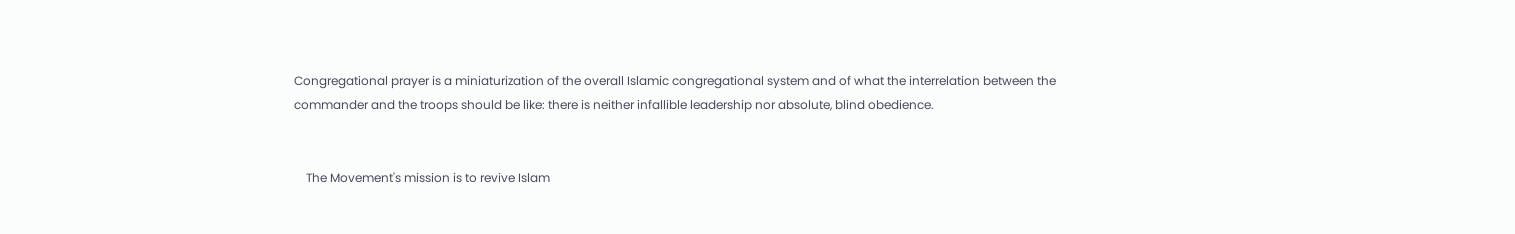Congregational prayer is a miniaturization of the overall Islamic congregational system and of what the interrelation between the commander and the troops should be like: there is neither infallible leadership nor absolute, blind obedience.


    The Movement's mission is to revive Islam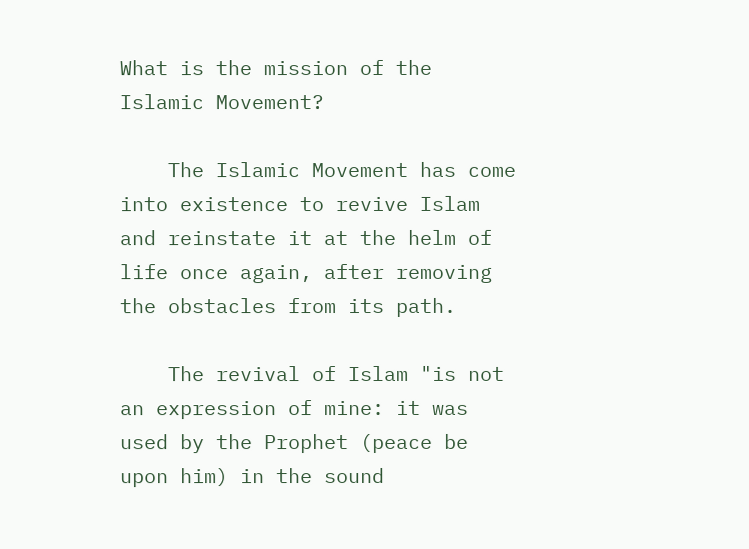What is the mission of the Islamic Movement?

    The Islamic Movement has come into existence to revive Islam and reinstate it at the helm of life once again, after removing the obstacles from its path.

    The revival of Islam "is not an expression of mine: it was used by the Prophet (peace be upon him) in the sound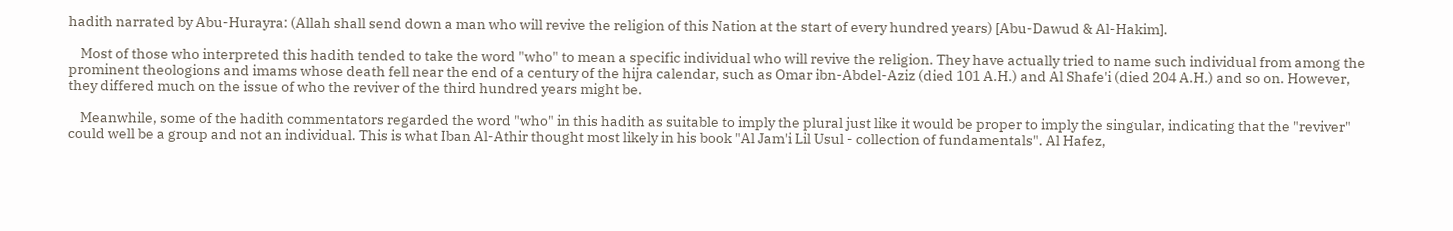hadith narrated by Abu-Hurayra: (Allah shall send down a man who will revive the religion of this Nation at the start of every hundred years) [Abu-Dawud & Al-Hakim].

    Most of those who interpreted this hadith tended to take the word "who" to mean a specific individual who will revive the religion. They have actually tried to name such individual from among the prominent theologions and imams whose death fell near the end of a century of the hijra calendar, such as Omar ibn-Abdel-Aziz (died 101 A.H.) and Al Shafe'i (died 204 A.H.) and so on. However, they differed much on the issue of who the reviver of the third hundred years might be.

    Meanwhile, some of the hadith commentators regarded the word "who" in this hadith as suitable to imply the plural just like it would be proper to imply the singular, indicating that the "reviver" could well be a group and not an individual. This is what Iban Al-Athir thought most likely in his book "Al Jam'i Lil Usul - collection of fundamentals". Al Hafez,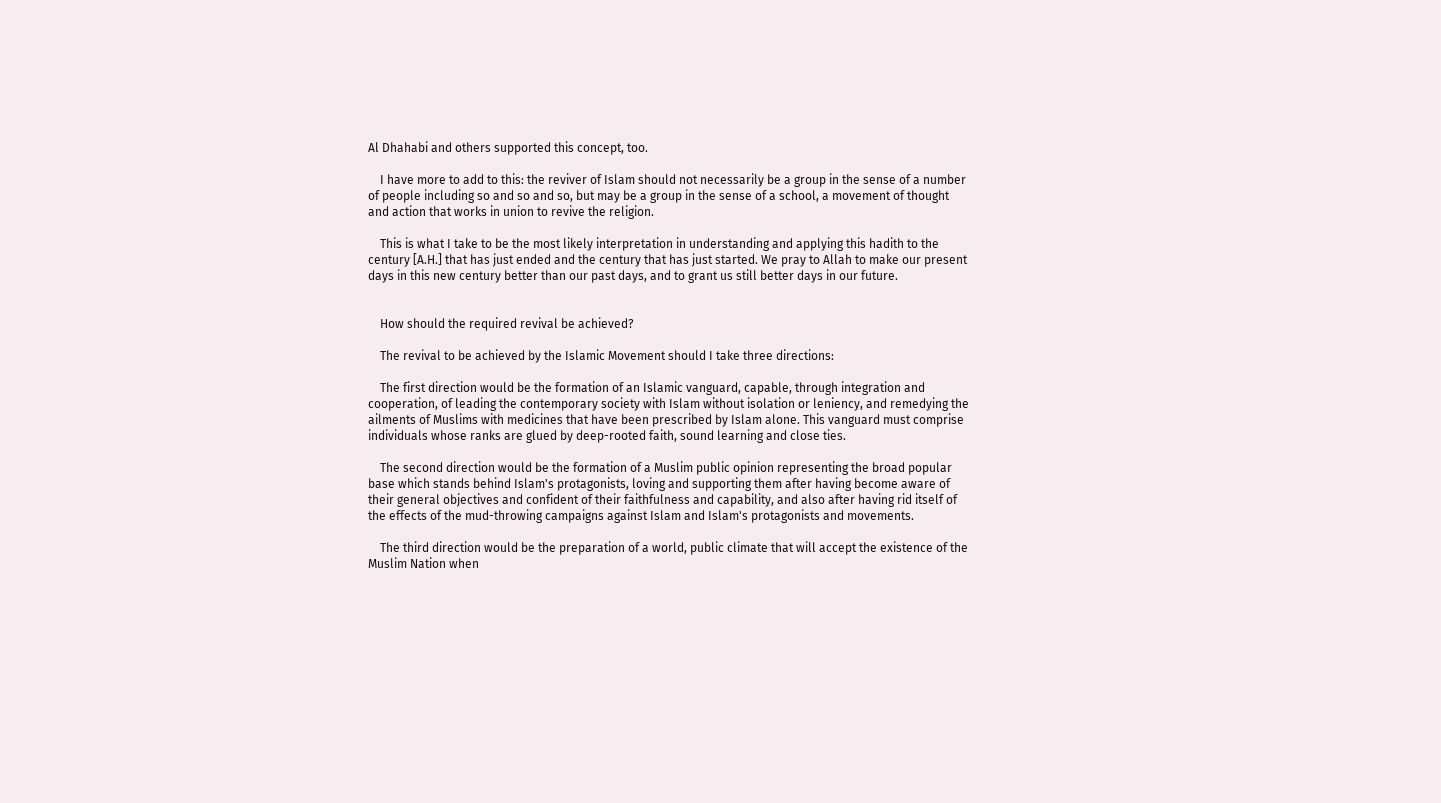Al Dhahabi and others supported this concept, too.

    I have more to add to this: the reviver of Islam should not necessarily be a group in the sense of a number of people including so and so and so, but may be a group in the sense of a school, a movement of thought and action that works in union to revive the religion.

    This is what I take to be the most likely interpretation in understanding and applying this hadith to the century [A.H.] that has just ended and the century that has just started. We pray to Allah to make our present days in this new century better than our past days, and to grant us still better days in our future.


    How should the required revival be achieved?

    The revival to be achieved by the Islamic Movement should I take three directions:

    The first direction would be the formation of an Islamic vanguard, capable, through integration and cooperation, of leading the contemporary society with Islam without isolation or leniency, and remedying the ailments of Muslims with medicines that have been prescribed by Islam alone. This vanguard must comprise individuals whose ranks are glued by deep-rooted faith, sound learning and close ties.

    The second direction would be the formation of a Muslim public opinion representing the broad popular base which stands behind Islam's protagonists, loving and supporting them after having become aware of their general objectives and confident of their faithfulness and capability, and also after having rid itself of the effects of the mud-throwing campaigns against Islam and Islam's protagonists and movements.

    The third direction would be the preparation of a world, public climate that will accept the existence of the Muslim Nation when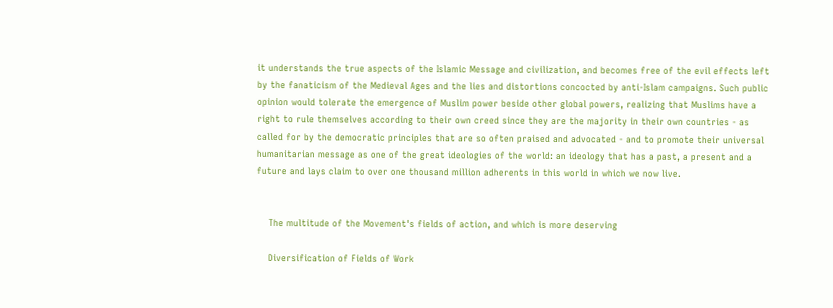it understands the true aspects of the Islamic Message and civilization, and becomes free of the evil effects left by the fanaticism of the Medieval Ages and the lies and distortions concocted by anti-Islam campaigns. Such public opinion would tolerate the emergence of Muslim power beside other global powers, realizing that Muslims have a right to rule themselves according to their own creed since they are the majority in their own countries - as called for by the democratic principles that are so often praised and advocated - and to promote their universal humanitarian message as one of the great ideologies of the world: an ideology that has a past, a present and a future and lays claim to over one thousand million adherents in this world in which we now live.


    The multitude of the Movement's fields of action, and which is more deserving

    Diversification of Fields of Work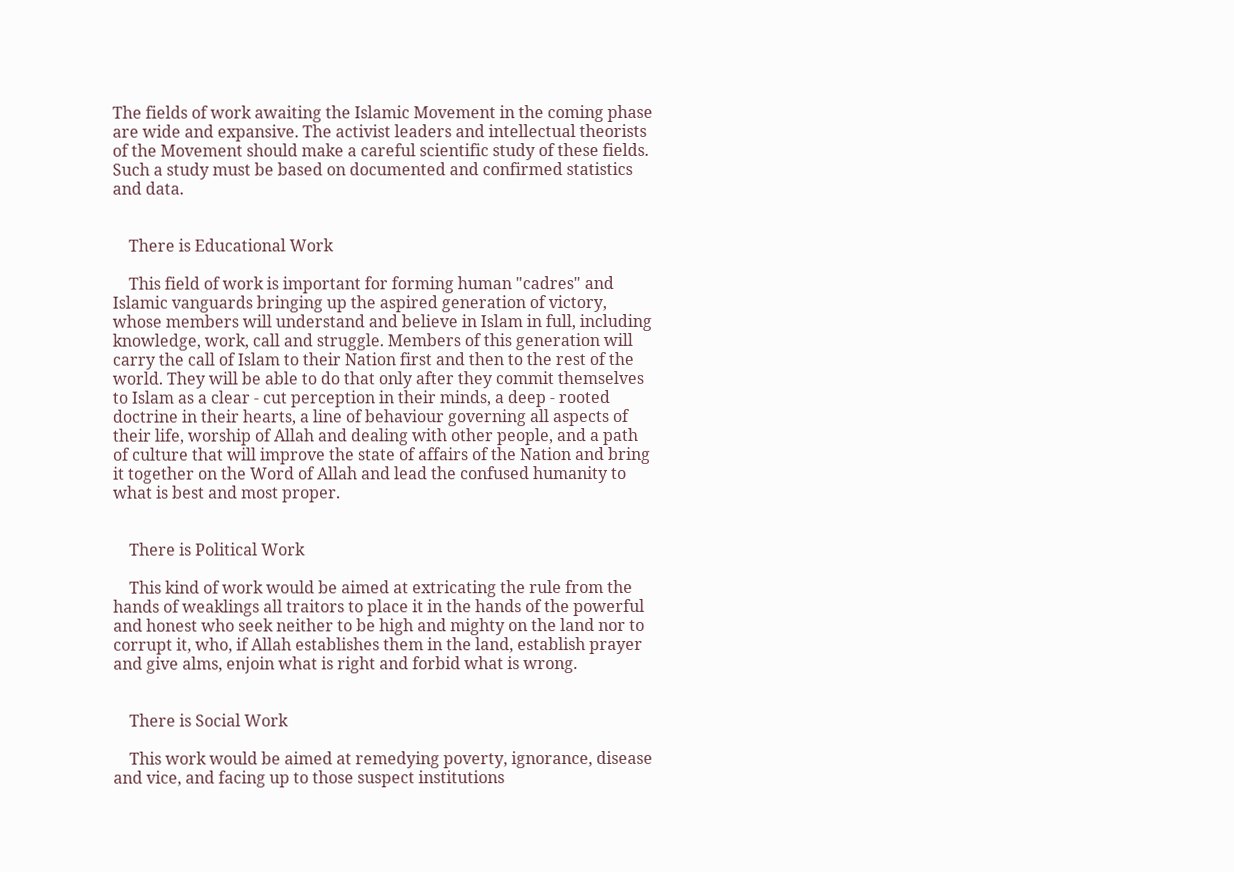The fields of work awaiting the Islamic Movement in the coming phase are wide and expansive. The activist leaders and intellectual theorists of the Movement should make a careful scientific study of these fields. Such a study must be based on documented and confirmed statistics and data.


    There is Educational Work

    This field of work is important for forming human "cadres" and Islamic vanguards bringing up the aspired generation of victory, whose members will understand and believe in Islam in full, including knowledge, work, call and struggle. Members of this generation will carry the call of Islam to their Nation first and then to the rest of the world. They will be able to do that only after they commit themselves to Islam as a clear - cut perception in their minds, a deep - rooted doctrine in their hearts, a line of behaviour governing all aspects of their life, worship of Allah and dealing with other people, and a path of culture that will improve the state of affairs of the Nation and bring it together on the Word of Allah and lead the confused humanity to what is best and most proper.


    There is Political Work

    This kind of work would be aimed at extricating the rule from the hands of weaklings all traitors to place it in the hands of the powerful and honest who seek neither to be high and mighty on the land nor to corrupt it, who, if Allah establishes them in the land, establish prayer and give alms, enjoin what is right and forbid what is wrong.


    There is Social Work

    This work would be aimed at remedying poverty, ignorance, disease and vice, and facing up to those suspect institutions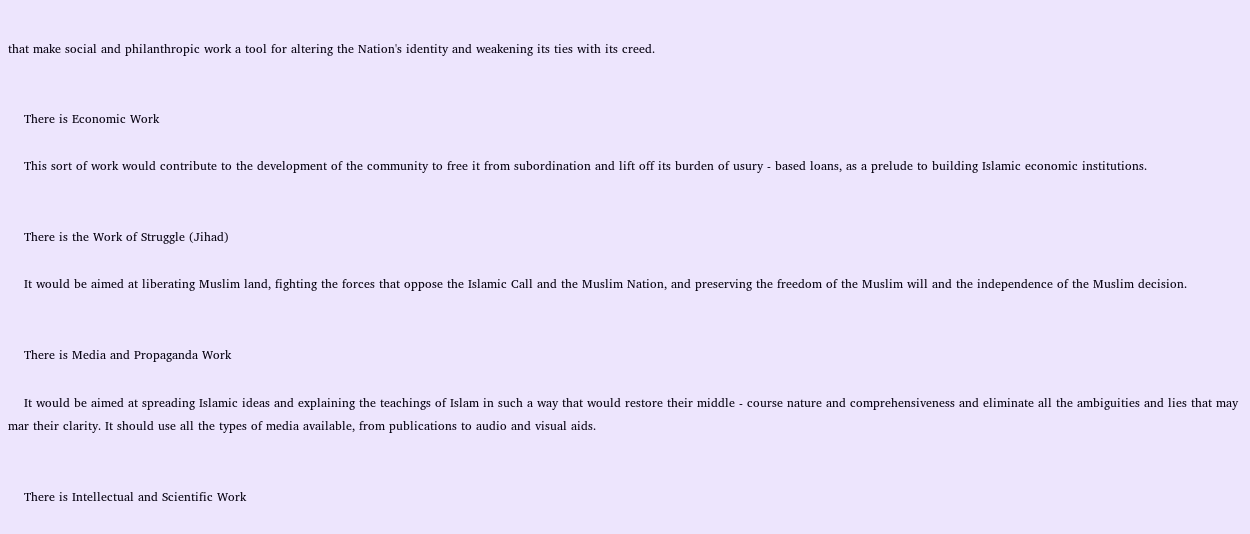that make social and philanthropic work a tool for altering the Nation's identity and weakening its ties with its creed.


    There is Economic Work

    This sort of work would contribute to the development of the community to free it from subordination and lift off its burden of usury - based loans, as a prelude to building Islamic economic institutions.


    There is the Work of Struggle (Jihad)

    It would be aimed at liberating Muslim land, fighting the forces that oppose the Islamic Call and the Muslim Nation, and preserving the freedom of the Muslim will and the independence of the Muslim decision.


    There is Media and Propaganda Work

    It would be aimed at spreading Islamic ideas and explaining the teachings of Islam in such a way that would restore their middle - course nature and comprehensiveness and eliminate all the ambiguities and lies that may mar their clarity. It should use all the types of media available, from publications to audio and visual aids.


    There is Intellectual and Scientific Work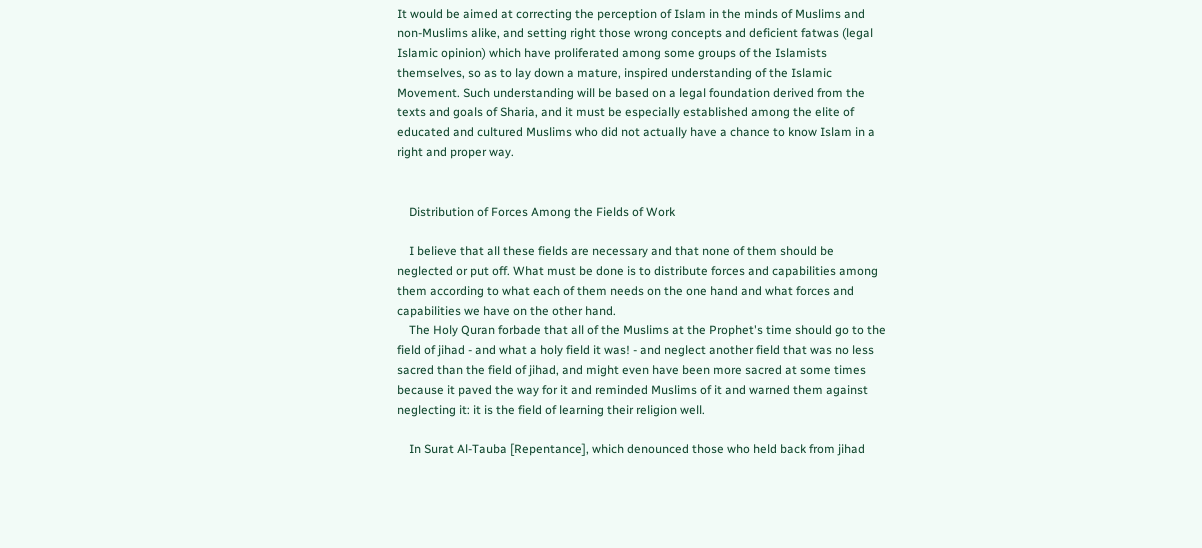It would be aimed at correcting the perception of Islam in the minds of Muslims and non-Muslims alike, and setting right those wrong concepts and deficient fatwas (legal Islamic opinion) which have proliferated among some groups of the Islamists themselves, so as to lay down a mature, inspired understanding of the Islamic Movement. Such understanding will be based on a legal foundation derived from the texts and goals of Sharia, and it must be especially established among the elite of educated and cultured Muslims who did not actually have a chance to know Islam in a right and proper way.


    Distribution of Forces Among the Fields of Work

    I believe that all these fields are necessary and that none of them should be neglected or put off. What must be done is to distribute forces and capabilities among them according to what each of them needs on the one hand and what forces and capabilities we have on the other hand.
    The Holy Quran forbade that all of the Muslims at the Prophet's time should go to the field of jihad - and what a holy field it was! - and neglect another field that was no less sacred than the field of jihad, and might even have been more sacred at some times because it paved the way for it and reminded Muslims of it and warned them against neglecting it: it is the field of learning their religion well.

    In Surat Al-Tauba [Repentance], which denounced those who held back from jihad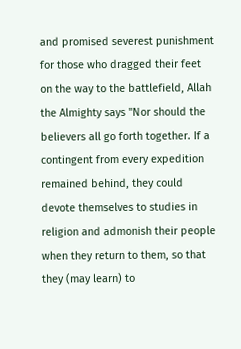and promised severest punishment for those who dragged their feet on the way to the battlefield, Allah the Almighty says "Nor should the believers all go forth together. If a contingent from every expedition remained behind, they could devote themselves to studies in religion and admonish their people when they return to them, so that they (may learn) to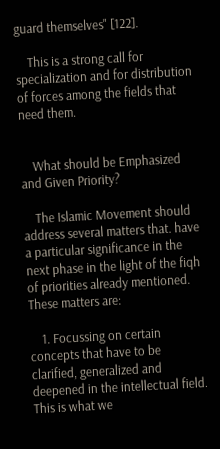guard themselves" [122].

    This is a strong call for specialization and for distribution of forces among the fields that need them.


    What should be Emphasized and Given Priority?

    The Islamic Movement should address several matters that. have a particular significance in the next phase in the light of the fiqh of priorities already mentioned. These matters are:

    1. Focussing on certain concepts that have to be clarified, generalized and deepened in the intellectual field. This is what we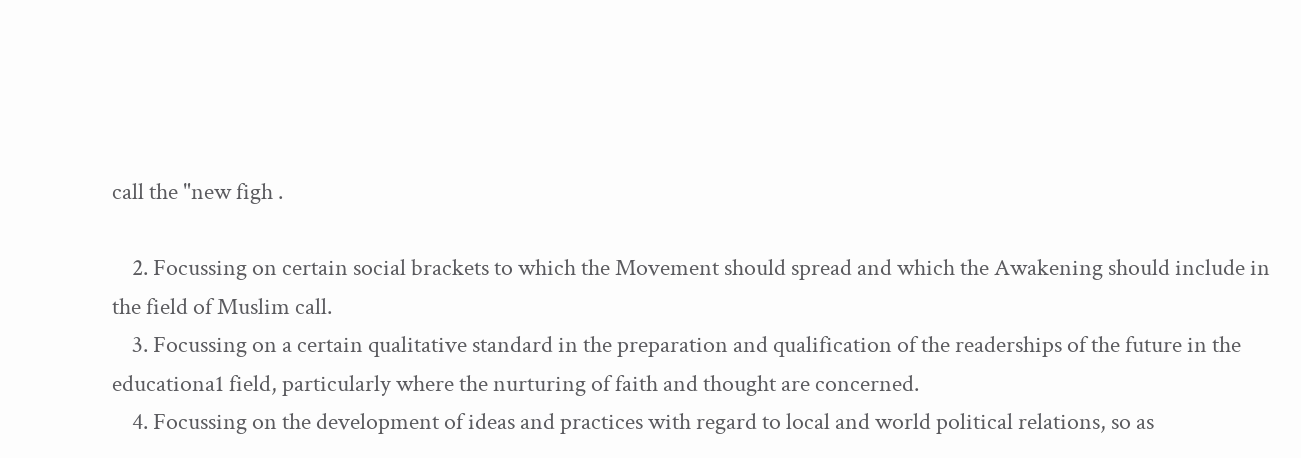call the "new figh .

    2. Focussing on certain social brackets to which the Movement should spread and which the Awakening should include in the field of Muslim call.
    3. Focussing on a certain qualitative standard in the preparation and qualification of the readerships of the future in the educationa1 field, particularly where the nurturing of faith and thought are concerned.
    4. Focussing on the development of ideas and practices with regard to local and world political relations, so as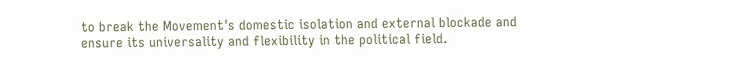to break the Movement's domestic isolation and external blockade and ensure its universality and flexibility in the political field.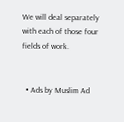We will deal separately with each of those four fields of work.


  • Ads by Muslim Ad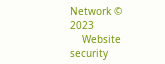Network © 2023
    Website security